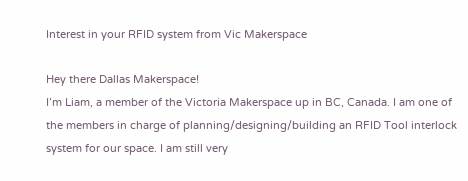Interest in your RFID system from Vic Makerspace

Hey there Dallas Makerspace!
I’m Liam, a member of the Victoria Makerspace up in BC, Canada. I am one of the members in charge of planning/designing/building an RFID Tool interlock system for our space. I am still very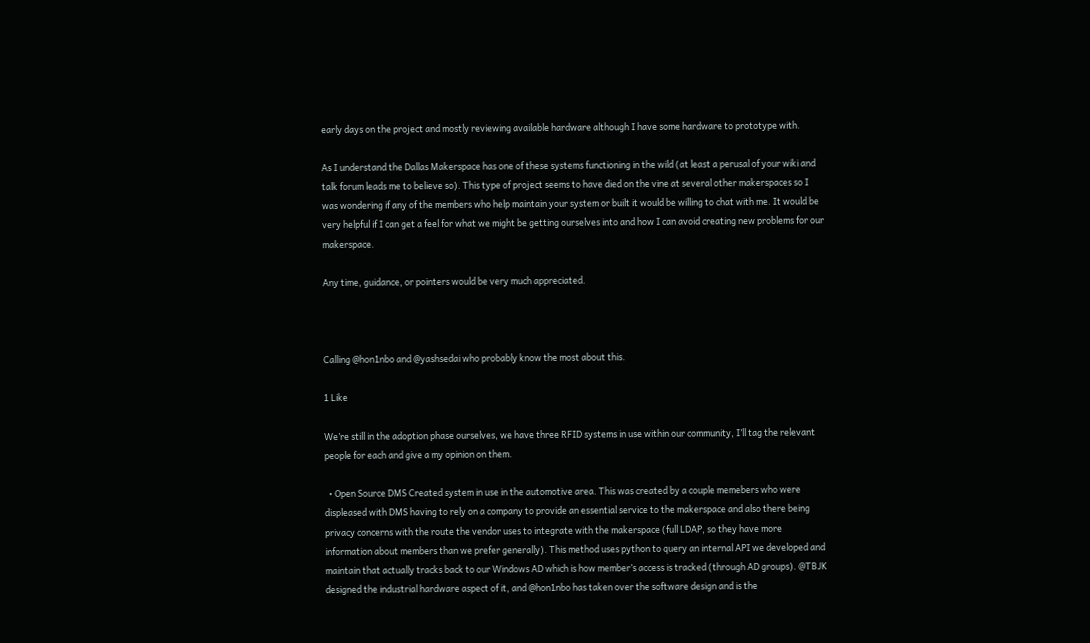early days on the project and mostly reviewing available hardware although I have some hardware to prototype with.

As I understand the Dallas Makerspace has one of these systems functioning in the wild (at least a perusal of your wiki and talk forum leads me to believe so). This type of project seems to have died on the vine at several other makerspaces so I was wondering if any of the members who help maintain your system or built it would be willing to chat with me. It would be very helpful if I can get a feel for what we might be getting ourselves into and how I can avoid creating new problems for our makerspace.

Any time, guidance, or pointers would be very much appreciated.



Calling @hon1nbo and @yashsedai who probably know the most about this.

1 Like

We’re still in the adoption phase ourselves, we have three RFID systems in use within our community, I’ll tag the relevant people for each and give a my opinion on them.

  • Open Source DMS Created system in use in the automotive area. This was created by a couple memebers who were displeased with DMS having to rely on a company to provide an essential service to the makerspace and also there being privacy concerns with the route the vendor uses to integrate with the makerspace (full LDAP, so they have more information about members than we prefer generally). This method uses python to query an internal API we developed and maintain that actually tracks back to our Windows AD which is how member’s access is tracked (through AD groups). @TBJK designed the industrial hardware aspect of it, and @hon1nbo has taken over the software design and is the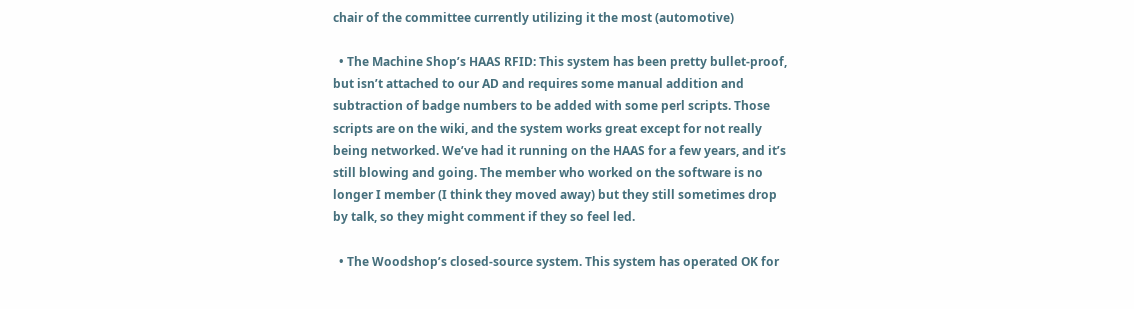chair of the committee currently utilizing it the most (automotive)

  • The Machine Shop’s HAAS RFID: This system has been pretty bullet-proof, but isn’t attached to our AD and requires some manual addition and subtraction of badge numbers to be added with some perl scripts. Those scripts are on the wiki, and the system works great except for not really being networked. We’ve had it running on the HAAS for a few years, and it’s still blowing and going. The member who worked on the software is no longer I member (I think they moved away) but they still sometimes drop by talk, so they might comment if they so feel led.

  • The Woodshop’s closed-source system. This system has operated OK for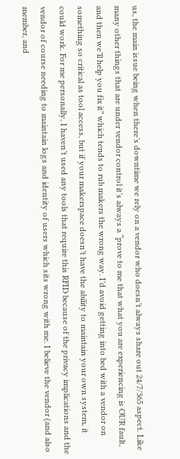us, the main issue being when there’s downtime we rely on a vendor who doesn’t always share out 24/7/365 aspect. Like many other things that are under vendor control it’s always a “prove to me that what you are experiencing is OUR fault, and then we’ll help you fix it” which tends to rub makers the wrong way. I’d avoid getting into bed with a vendor on something so critical as tool access, but if your makerspace doesn’t have the ability to maintain your own system, it could work. For me personally, I haven’t used any tools that require this RFID because of the privacy implications and the vendor of course needing to maintain logs and identity of users which sits wrong with me. I believe the vendor (and also member, and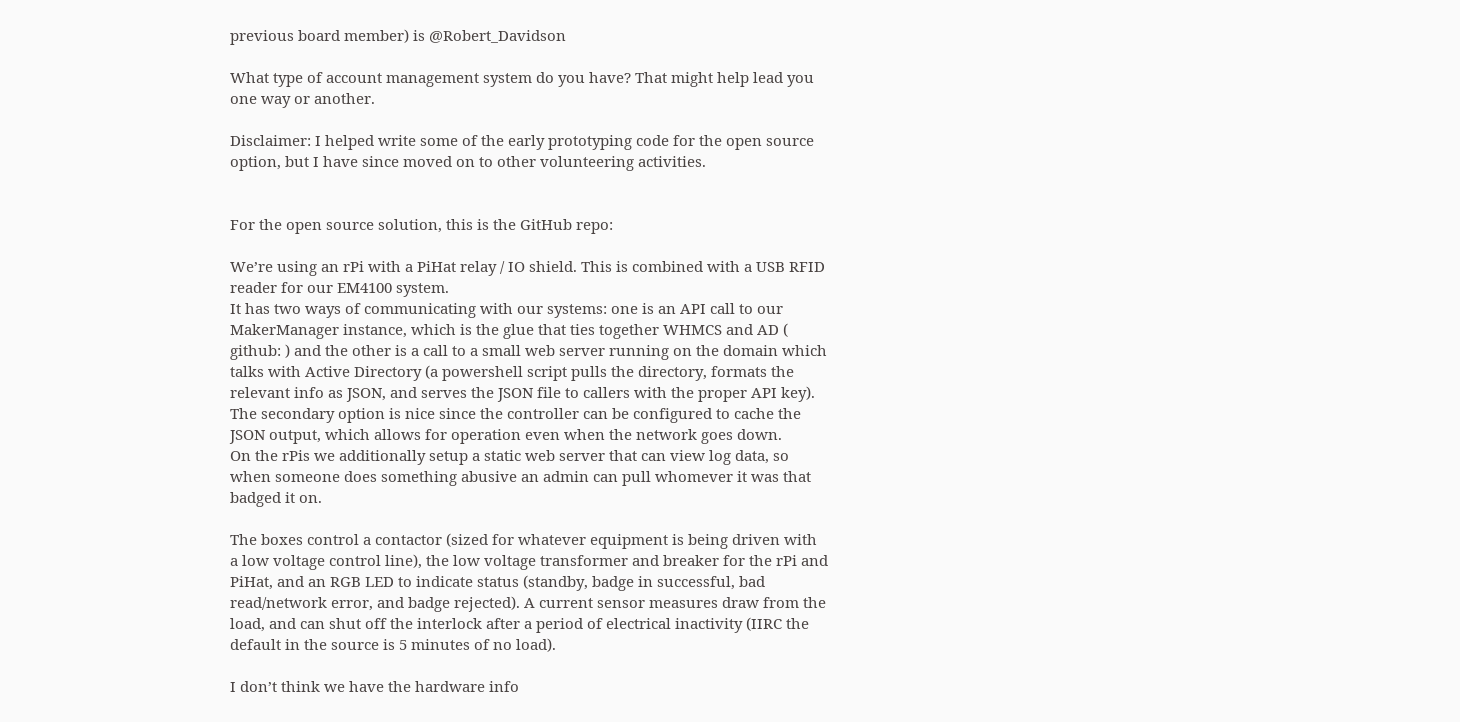previous board member) is @Robert_Davidson

What type of account management system do you have? That might help lead you one way or another.

Disclaimer: I helped write some of the early prototyping code for the open source option, but I have since moved on to other volunteering activities.


For the open source solution, this is the GitHub repo:

We’re using an rPi with a PiHat relay / IO shield. This is combined with a USB RFID reader for our EM4100 system.
It has two ways of communicating with our systems: one is an API call to our MakerManager instance, which is the glue that ties together WHMCS and AD ( github: ) and the other is a call to a small web server running on the domain which talks with Active Directory (a powershell script pulls the directory, formats the relevant info as JSON, and serves the JSON file to callers with the proper API key). The secondary option is nice since the controller can be configured to cache the JSON output, which allows for operation even when the network goes down.
On the rPis we additionally setup a static web server that can view log data, so when someone does something abusive an admin can pull whomever it was that badged it on.

The boxes control a contactor (sized for whatever equipment is being driven with a low voltage control line), the low voltage transformer and breaker for the rPi and PiHat, and an RGB LED to indicate status (standby, badge in successful, bad read/network error, and badge rejected). A current sensor measures draw from the load, and can shut off the interlock after a period of electrical inactivity (IIRC the default in the source is 5 minutes of no load).

I don’t think we have the hardware info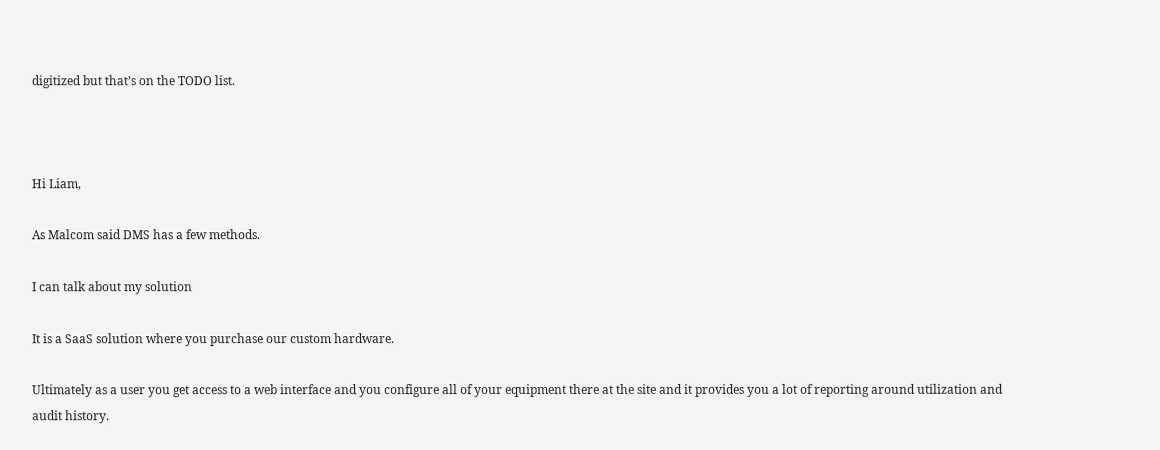digitized but that’s on the TODO list.



Hi Liam,

As Malcom said DMS has a few methods.

I can talk about my solution

It is a SaaS solution where you purchase our custom hardware.

Ultimately as a user you get access to a web interface and you configure all of your equipment there at the site and it provides you a lot of reporting around utilization and audit history.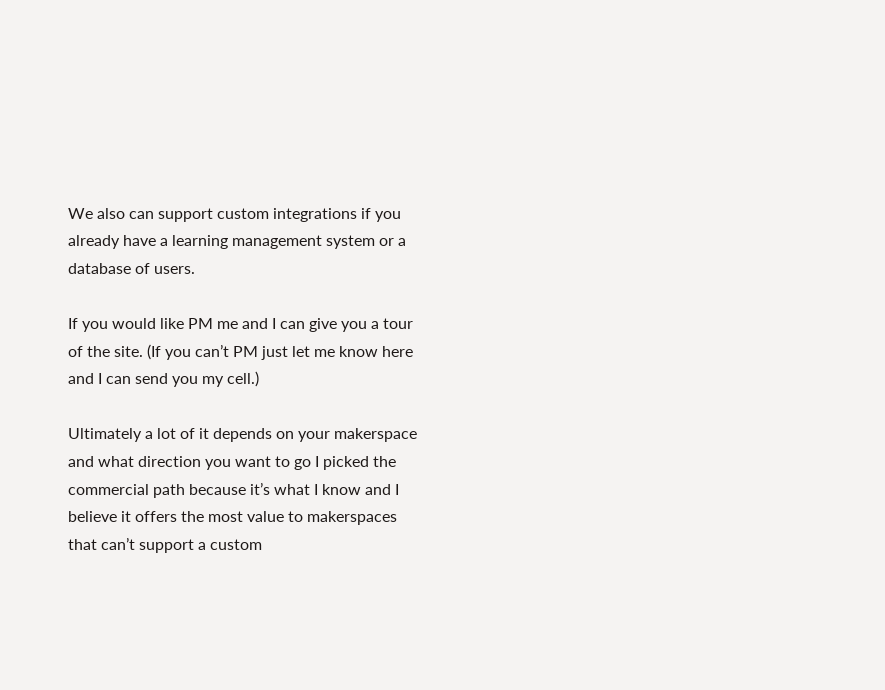We also can support custom integrations if you already have a learning management system or a database of users.

If you would like PM me and I can give you a tour of the site. (If you can’t PM just let me know here and I can send you my cell.)

Ultimately a lot of it depends on your makerspace and what direction you want to go I picked the commercial path because it’s what I know and I believe it offers the most value to makerspaces that can’t support a custom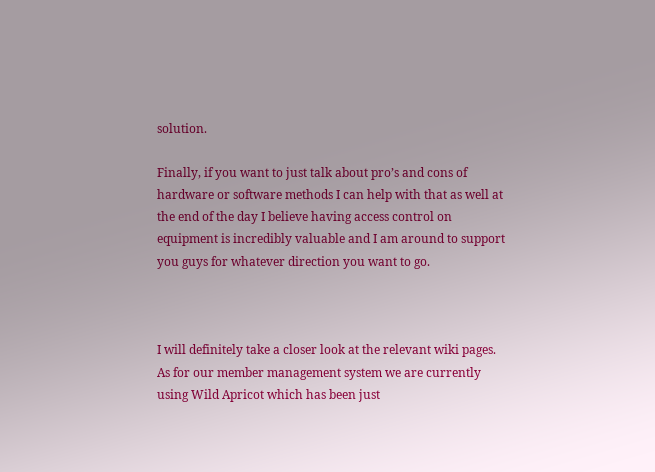solution.

Finally, if you want to just talk about pro’s and cons of hardware or software methods I can help with that as well at the end of the day I believe having access control on equipment is incredibly valuable and I am around to support you guys for whatever direction you want to go.



I will definitely take a closer look at the relevant wiki pages.
As for our member management system we are currently using Wild Apricot which has been just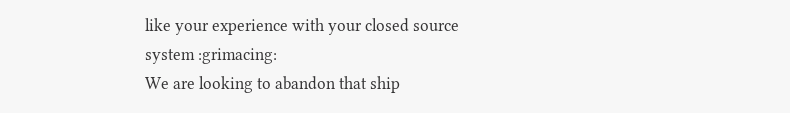like your experience with your closed source system :grimacing:
We are looking to abandon that ship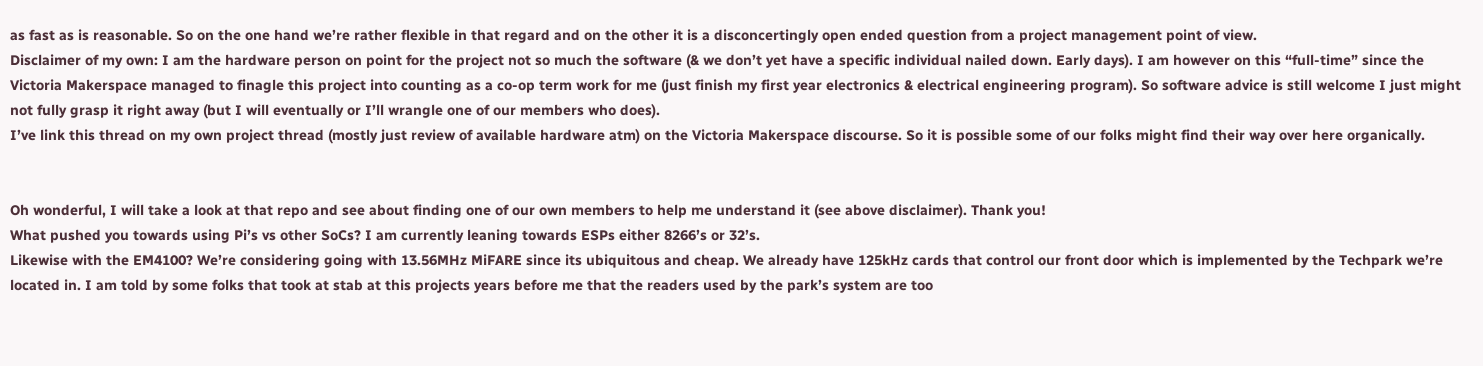as fast as is reasonable. So on the one hand we’re rather flexible in that regard and on the other it is a disconcertingly open ended question from a project management point of view.
Disclaimer of my own: I am the hardware person on point for the project not so much the software (& we don’t yet have a specific individual nailed down. Early days). I am however on this “full-time” since the Victoria Makerspace managed to finagle this project into counting as a co-op term work for me (just finish my first year electronics & electrical engineering program). So software advice is still welcome I just might not fully grasp it right away (but I will eventually or I’ll wrangle one of our members who does).
I’ve link this thread on my own project thread (mostly just review of available hardware atm) on the Victoria Makerspace discourse. So it is possible some of our folks might find their way over here organically.


Oh wonderful, I will take a look at that repo and see about finding one of our own members to help me understand it (see above disclaimer). Thank you!
What pushed you towards using Pi’s vs other SoCs? I am currently leaning towards ESPs either 8266’s or 32’s.
Likewise with the EM4100? We’re considering going with 13.56MHz MiFARE since its ubiquitous and cheap. We already have 125kHz cards that control our front door which is implemented by the Techpark we’re located in. I am told by some folks that took at stab at this projects years before me that the readers used by the park’s system are too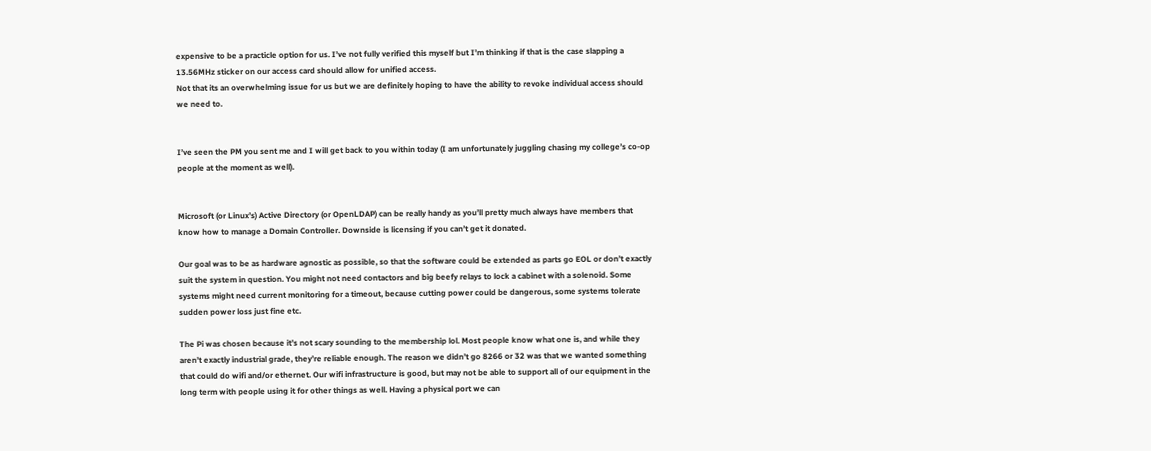expensive to be a practicle option for us. I’ve not fully verified this myself but I’m thinking if that is the case slapping a 13.56MHz sticker on our access card should allow for unified access.
Not that its an overwhelming issue for us but we are definitely hoping to have the ability to revoke individual access should we need to.


I’ve seen the PM you sent me and I will get back to you within today (I am unfortunately juggling chasing my college’s co-op people at the moment as well).


Microsoft (or Linux’s) Active Directory (or OpenLDAP) can be really handy as you’ll pretty much always have members that know how to manage a Domain Controller. Downside is licensing if you can’t get it donated.

Our goal was to be as hardware agnostic as possible, so that the software could be extended as parts go EOL or don’t exactly suit the system in question. You might not need contactors and big beefy relays to lock a cabinet with a solenoid. Some systems might need current monitoring for a timeout, because cutting power could be dangerous, some systems tolerate sudden power loss just fine etc.

The Pi was chosen because it’s not scary sounding to the membership lol. Most people know what one is, and while they aren’t exactly industrial grade, they’re reliable enough. The reason we didn’t go 8266 or 32 was that we wanted something that could do wifi and/or ethernet. Our wifi infrastructure is good, but may not be able to support all of our equipment in the long term with people using it for other things as well. Having a physical port we can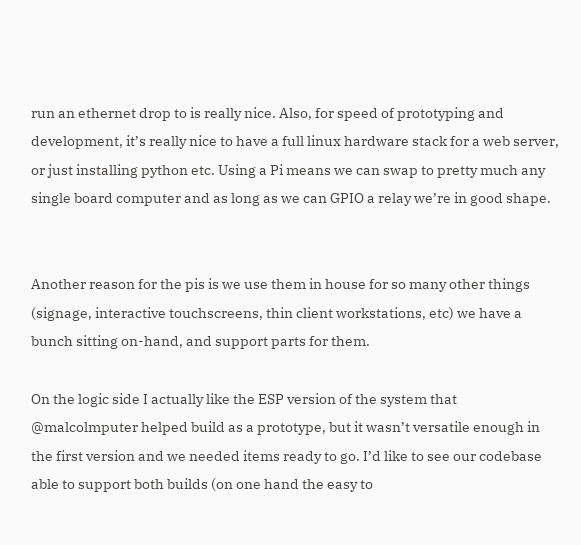run an ethernet drop to is really nice. Also, for speed of prototyping and development, it’s really nice to have a full linux hardware stack for a web server, or just installing python etc. Using a Pi means we can swap to pretty much any single board computer and as long as we can GPIO a relay we’re in good shape.


Another reason for the pis is we use them in house for so many other things (signage, interactive touchscreens, thin client workstations, etc) we have a bunch sitting on-hand, and support parts for them.

On the logic side I actually like the ESP version of the system that @malcolmputer helped build as a prototype, but it wasn’t versatile enough in the first version and we needed items ready to go. I’d like to see our codebase able to support both builds (on one hand the easy to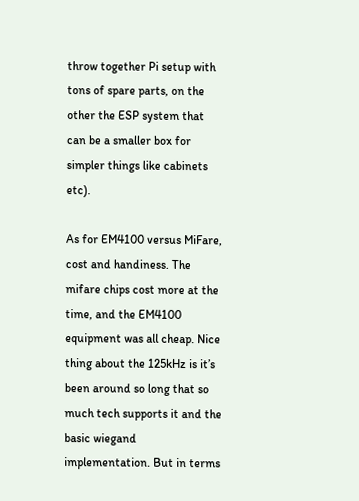throw together Pi setup with tons of spare parts, on the other the ESP system that can be a smaller box for simpler things like cabinets etc).

As for EM4100 versus MiFare, cost and handiness. The mifare chips cost more at the time, and the EM4100 equipment was all cheap. Nice thing about the 125kHz is it’s been around so long that so much tech supports it and the basic wiegand implementation. But in terms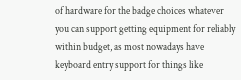of hardware for the badge choices whatever you can support getting equipment for reliably within budget, as most nowadays have keyboard entry support for things like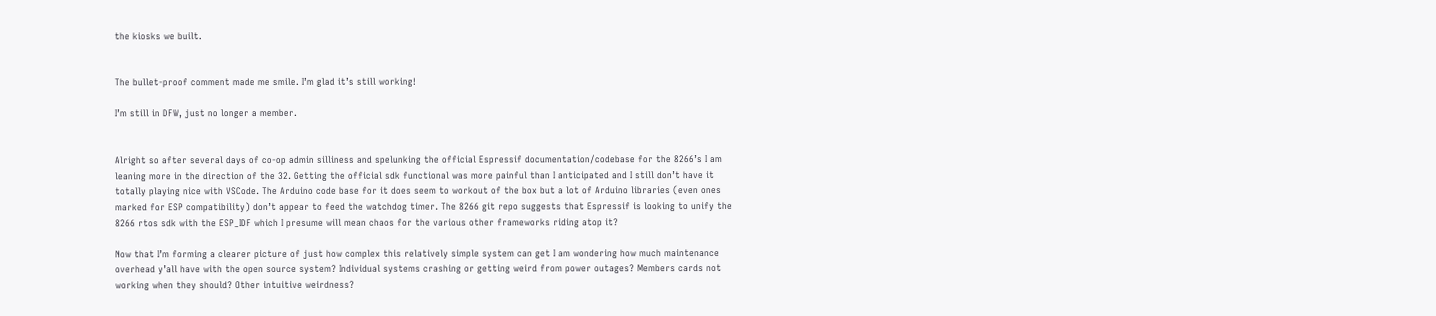the kiosks we built.


The bullet-proof comment made me smile. I’m glad it’s still working!

I’m still in DFW, just no longer a member.


Alright so after several days of co-op admin silliness and spelunking the official Espressif documentation/codebase for the 8266’s I am leaning more in the direction of the 32. Getting the official sdk functional was more painful than I anticipated and I still don’t have it totally playing nice with VSCode. The Arduino code base for it does seem to workout of the box but a lot of Arduino libraries (even ones marked for ESP compatibility) don’t appear to feed the watchdog timer. The 8266 git repo suggests that Espressif is looking to unify the 8266 rtos sdk with the ESP_IDF which I presume will mean chaos for the various other frameworks riding atop it?

Now that I’m forming a clearer picture of just how complex this relatively simple system can get I am wondering how much maintenance overhead y’all have with the open source system? Individual systems crashing or getting weird from power outages? Members cards not working when they should? Other intuitive weirdness?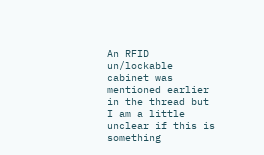An RFID un/lockable cabinet was mentioned earlier in the thread but I am a little unclear if this is something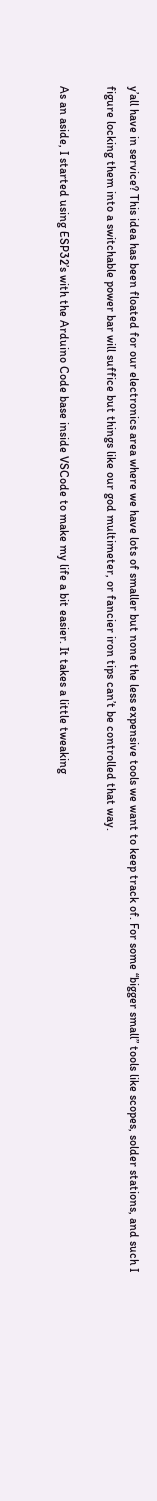y’all have in service? This idea has been floated for our electronics area where we have lots of smaller but none the less expensive tools we want to keep track of. For some “bigger small” tools like scopes, solder stations, and such I figure locking them into a switchable power bar will suffice but things like our god multimeter, or fancier iron tips can’t be controlled that way.

As an aside, I started using ESP32’s with the Arduino Code base inside VSCode to make my life a bit easier. It takes a little tweaking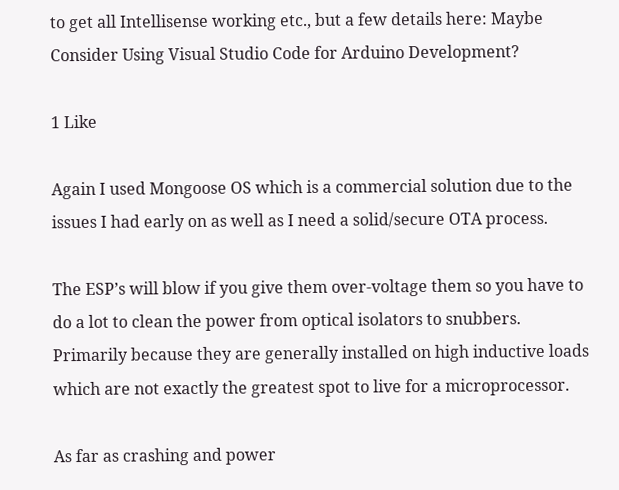to get all Intellisense working etc., but a few details here: Maybe Consider Using Visual Studio Code for Arduino Development?

1 Like

Again I used Mongoose OS which is a commercial solution due to the issues I had early on as well as I need a solid/secure OTA process.

The ESP’s will blow if you give them over-voltage them so you have to do a lot to clean the power from optical isolators to snubbers. Primarily because they are generally installed on high inductive loads which are not exactly the greatest spot to live for a microprocessor.

As far as crashing and power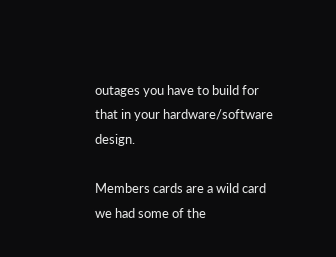outages you have to build for that in your hardware/software design.

Members cards are a wild card we had some of the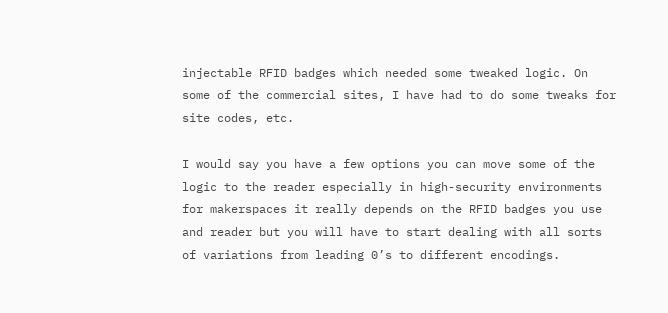injectable RFID badges which needed some tweaked logic. On some of the commercial sites, I have had to do some tweaks for site codes, etc.

I would say you have a few options you can move some of the logic to the reader especially in high-security environments for makerspaces it really depends on the RFID badges you use and reader but you will have to start dealing with all sorts of variations from leading 0’s to different encodings.